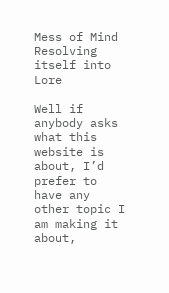Mess of Mind Resolving itself into Lore

Well if anybody asks what this website is about, I’d prefer to have any other topic I am making it about,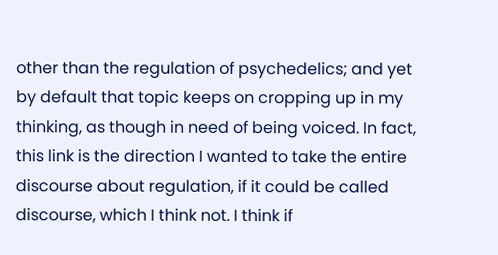other than the regulation of psychedelics; and yet by default that topic keeps on cropping up in my thinking, as though in need of being voiced. In fact, this link is the direction I wanted to take the entire discourse about regulation, if it could be called discourse, which I think not. I think if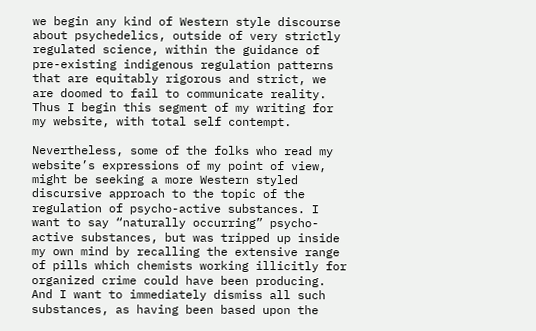we begin any kind of Western style discourse about psychedelics, outside of very strictly regulated science, within the guidance of pre-existing indigenous regulation patterns that are equitably rigorous and strict, we are doomed to fail to communicate reality. Thus I begin this segment of my writing for my website, with total self contempt.

Nevertheless, some of the folks who read my website’s expressions of my point of view, might be seeking a more Western styled discursive approach to the topic of the regulation of psycho-active substances. I want to say “naturally occurring” psycho-active substances, but was tripped up inside my own mind by recalling the extensive range of pills which chemists working illicitly for organized crime could have been producing. And I want to immediately dismiss all such substances, as having been based upon the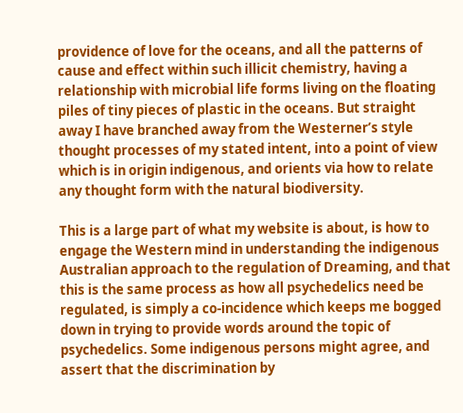providence of love for the oceans, and all the patterns of cause and effect within such illicit chemistry, having a relationship with microbial life forms living on the floating piles of tiny pieces of plastic in the oceans. But straight away I have branched away from the Westerner’s style thought processes of my stated intent, into a point of view which is in origin indigenous, and orients via how to relate any thought form with the natural biodiversity.

This is a large part of what my website is about, is how to engage the Western mind in understanding the indigenous Australian approach to the regulation of Dreaming, and that this is the same process as how all psychedelics need be regulated, is simply a co-incidence which keeps me bogged down in trying to provide words around the topic of psychedelics. Some indigenous persons might agree, and assert that the discrimination by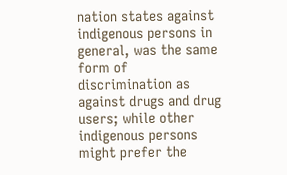nation states against indigenous persons in general, was the same form of discrimination as against drugs and drug users; while other indigenous persons might prefer the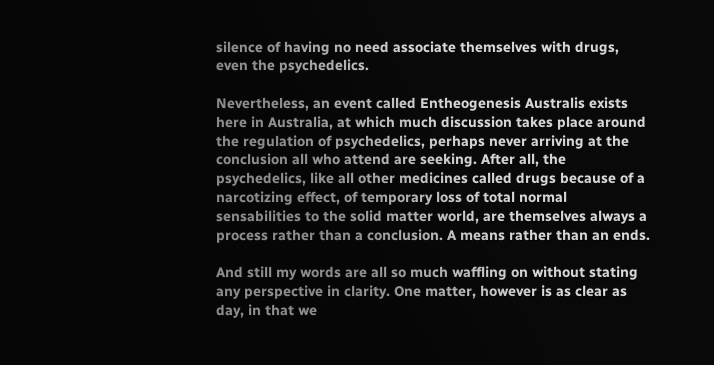silence of having no need associate themselves with drugs, even the psychedelics.

Nevertheless, an event called Entheogenesis Australis exists here in Australia, at which much discussion takes place around the regulation of psychedelics, perhaps never arriving at the conclusion all who attend are seeking. After all, the psychedelics, like all other medicines called drugs because of a narcotizing effect, of temporary loss of total normal sensabilities to the solid matter world, are themselves always a process rather than a conclusion. A means rather than an ends.

And still my words are all so much waffling on without stating any perspective in clarity. One matter, however is as clear as day, in that we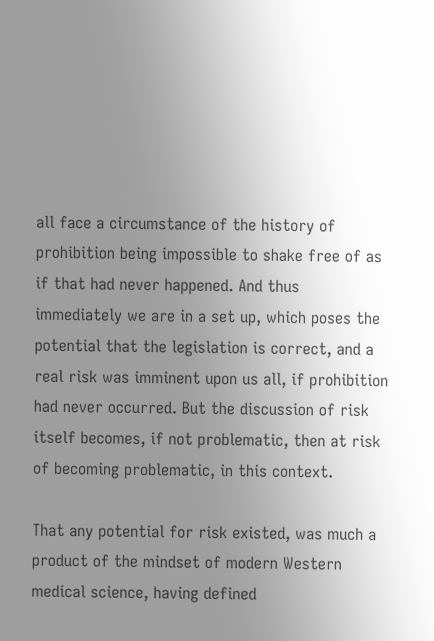all face a circumstance of the history of prohibition being impossible to shake free of as if that had never happened. And thus immediately we are in a set up, which poses the potential that the legislation is correct, and a real risk was imminent upon us all, if prohibition had never occurred. But the discussion of risk itself becomes, if not problematic, then at risk of becoming problematic, in this context.

That any potential for risk existed, was much a product of the mindset of modern Western medical science, having defined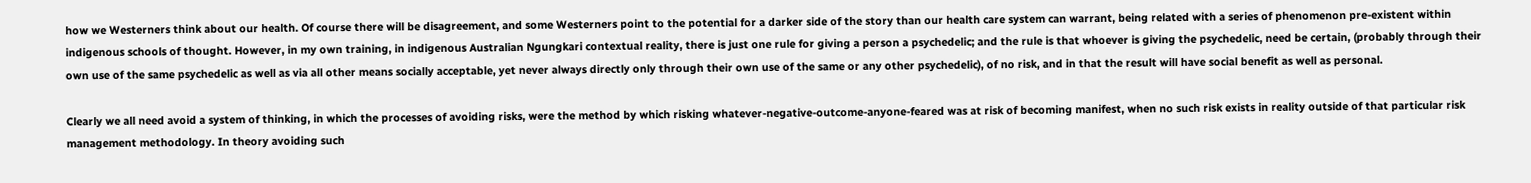how we Westerners think about our health. Of course there will be disagreement, and some Westerners point to the potential for a darker side of the story than our health care system can warrant, being related with a series of phenomenon pre-existent within indigenous schools of thought. However, in my own training, in indigenous Australian Ngungkari contextual reality, there is just one rule for giving a person a psychedelic; and the rule is that whoever is giving the psychedelic, need be certain, (probably through their own use of the same psychedelic as well as via all other means socially acceptable, yet never always directly only through their own use of the same or any other psychedelic), of no risk, and in that the result will have social benefit as well as personal.

Clearly we all need avoid a system of thinking, in which the processes of avoiding risks, were the method by which risking whatever-negative-outcome-anyone-feared was at risk of becoming manifest, when no such risk exists in reality outside of that particular risk management methodology. In theory avoiding such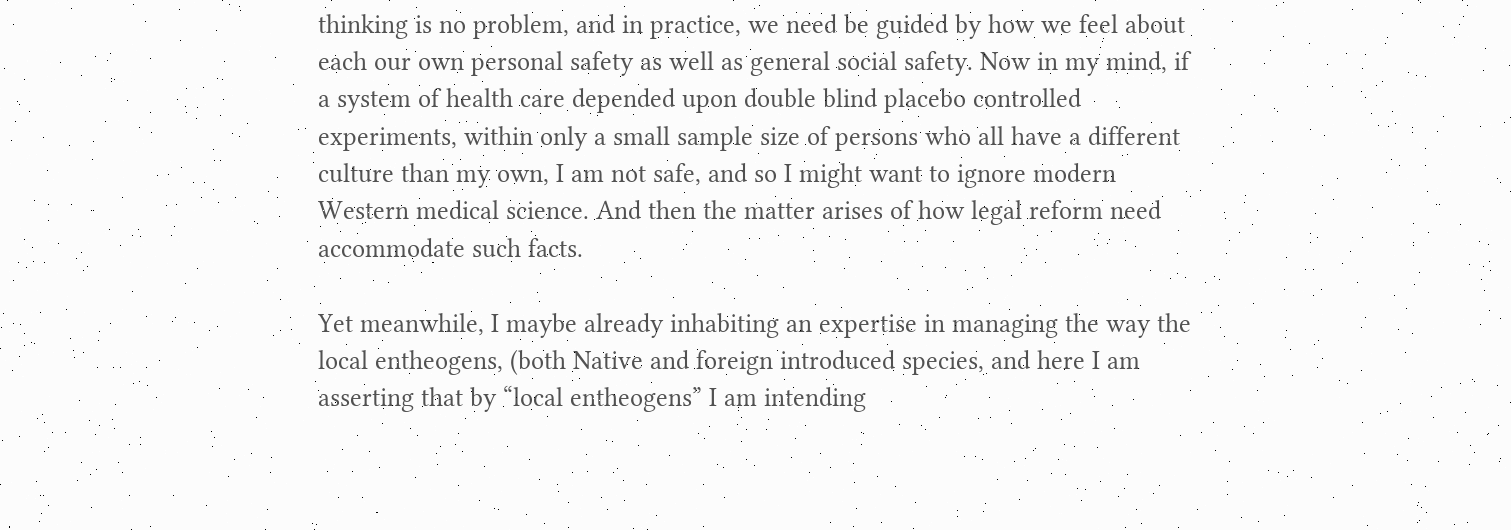thinking is no problem, and in practice, we need be guided by how we feel about each our own personal safety as well as general social safety. Now in my mind, if a system of health care depended upon double blind placebo controlled experiments, within only a small sample size of persons who all have a different culture than my own, I am not safe, and so I might want to ignore modern Western medical science. And then the matter arises of how legal reform need accommodate such facts.

Yet meanwhile, I maybe already inhabiting an expertise in managing the way the local entheogens, (both Native and foreign introduced species, and here I am asserting that by “local entheogens” I am intending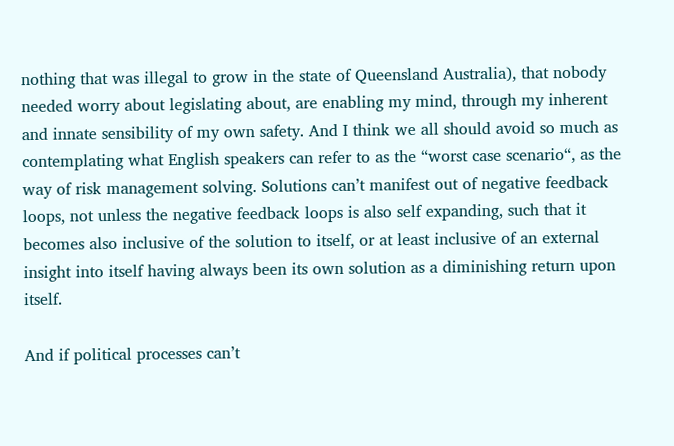nothing that was illegal to grow in the state of Queensland Australia), that nobody needed worry about legislating about, are enabling my mind, through my inherent and innate sensibility of my own safety. And I think we all should avoid so much as contemplating what English speakers can refer to as the “worst case scenario“, as the way of risk management solving. Solutions can’t manifest out of negative feedback loops, not unless the negative feedback loops is also self expanding, such that it becomes also inclusive of the solution to itself, or at least inclusive of an external insight into itself having always been its own solution as a diminishing return upon itself.

And if political processes can’t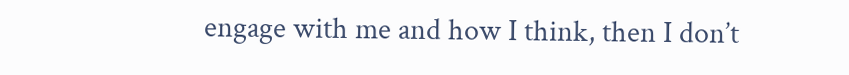engage with me and how I think, then I don’t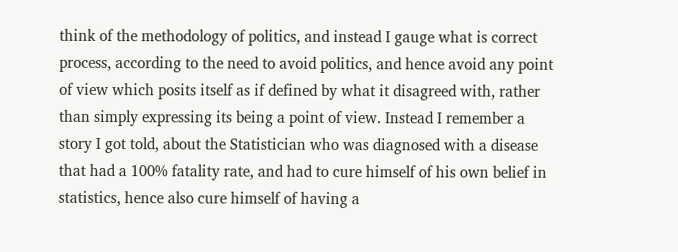think of the methodology of politics, and instead I gauge what is correct process, according to the need to avoid politics, and hence avoid any point of view which posits itself as if defined by what it disagreed with, rather than simply expressing its being a point of view. Instead I remember a story I got told, about the Statistician who was diagnosed with a disease that had a 100% fatality rate, and had to cure himself of his own belief in statistics, hence also cure himself of having a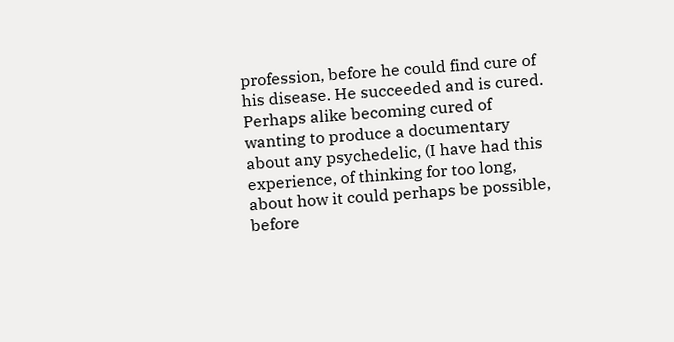profession, before he could find cure of his disease. He succeeded and is cured. Perhaps alike becoming cured of wanting to produce a documentary about any psychedelic, (I have had this experience, of thinking for too long, about how it could perhaps be possible, before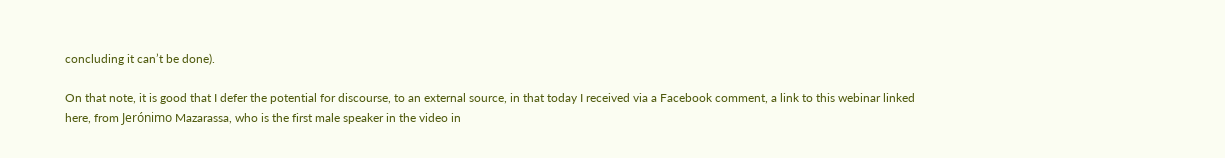concluding it can’t be done).

On that note, it is good that I defer the potential for discourse, to an external source, in that today I received via a Facebook comment, a link to this webinar linked here, from Jerónimo Mazarassa, who is the first male speaker in the video in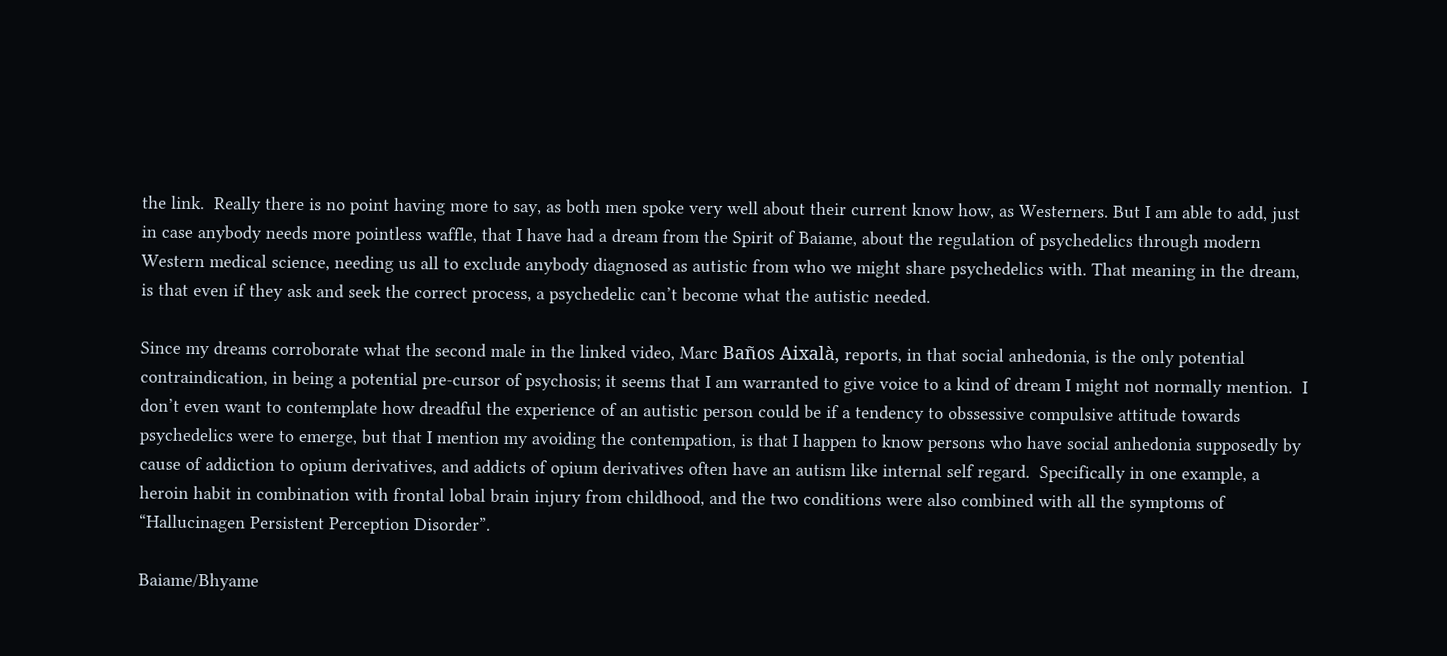the link.  Really there is no point having more to say, as both men spoke very well about their current know how, as Westerners. But I am able to add, just in case anybody needs more pointless waffle, that I have had a dream from the Spirit of Baiame, about the regulation of psychedelics through modern Western medical science, needing us all to exclude anybody diagnosed as autistic from who we might share psychedelics with. That meaning in the dream, is that even if they ask and seek the correct process, a psychedelic can’t become what the autistic needed.

Since my dreams corroborate what the second male in the linked video, Marc Baños Aixalà, reports, in that social anhedonia, is the only potential contraindication, in being a potential pre-cursor of psychosis; it seems that I am warranted to give voice to a kind of dream I might not normally mention.  I don’t even want to contemplate how dreadful the experience of an autistic person could be if a tendency to obssessive compulsive attitude towards psychedelics were to emerge, but that I mention my avoiding the contempation, is that I happen to know persons who have social anhedonia supposedly by cause of addiction to opium derivatives, and addicts of opium derivatives often have an autism like internal self regard.  Specifically in one example, a heroin habit in combination with frontal lobal brain injury from childhood, and the two conditions were also combined with all the symptoms of “Hallucinagen Persistent Perception Disorder”.

Baiame/Bhyame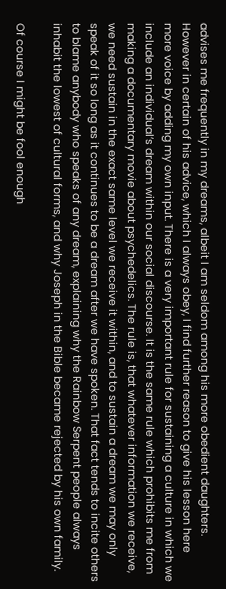advises me frequently in my dreams, albeit I am seldom among his more obedient daughters. However in certain of his advice, which I always obey, I find further reason to give his lesson here more voice by adding my own input. There is a very important rule for sustaining a culture in which we include an individual’s dream within our social discourse. It is the same rule which prohibits me from making a documentary movie about psychedelics. The rule is, that whatever information we receive, we need sustain in the exact same level we receive it within, and to sustain a dream we may only speak of it so long as it continues to be a dream after we have spoken. That fact tends to incite others to blame anybody who speaks of any dream, explaining why the Rainbow Serpent people always inhabit the lowest of cultural forms, and why Joseph in the Bible became rejected by his own family.

Of course I might be fool enough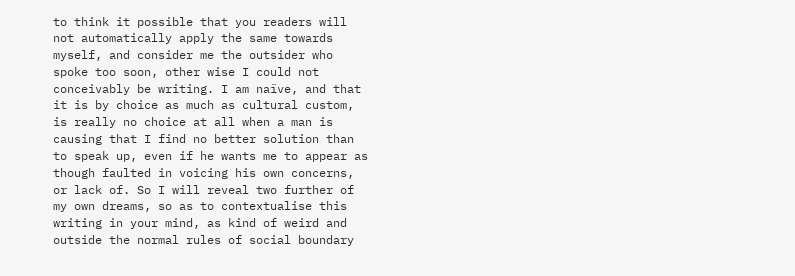to think it possible that you readers will not automatically apply the same towards myself, and consider me the outsider who spoke too soon, other wise I could not conceivably be writing. I am naïve, and that it is by choice as much as cultural custom, is really no choice at all when a man is causing that I find no better solution than to speak up, even if he wants me to appear as though faulted in voicing his own concerns, or lack of. So I will reveal two further of my own dreams, so as to contextualise this writing in your mind, as kind of weird and outside the normal rules of social boundary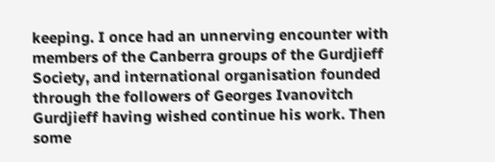keeping. I once had an unnerving encounter with members of the Canberra groups of the Gurdjieff Society, and international organisation founded through the followers of Georges Ivanovitch Gurdjieff having wished continue his work. Then some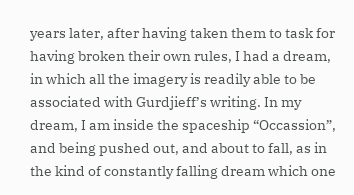years later, after having taken them to task for having broken their own rules, I had a dream, in which all the imagery is readily able to be associated with Gurdjieff’s writing. In my dream, I am inside the spaceship “Occassion”, and being pushed out, and about to fall, as in the kind of constantly falling dream which one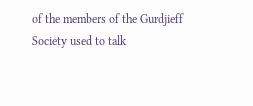of the members of the Gurdjieff Society used to talk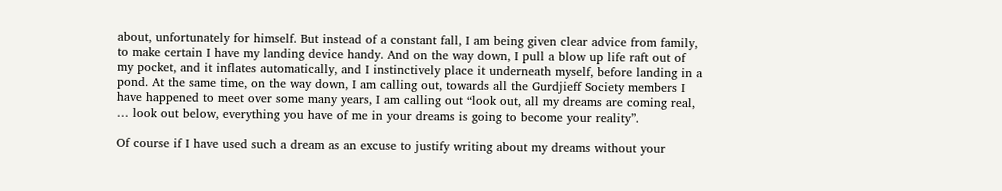about, unfortunately for himself. But instead of a constant fall, I am being given clear advice from family, to make certain I have my landing device handy. And on the way down, I pull a blow up life raft out of my pocket, and it inflates automatically, and I instinctively place it underneath myself, before landing in a pond. At the same time, on the way down, I am calling out, towards all the Gurdjieff Society members I have happened to meet over some many years, I am calling out “look out, all my dreams are coming real, … look out below, everything you have of me in your dreams is going to become your reality”.

Of course if I have used such a dream as an excuse to justify writing about my dreams without your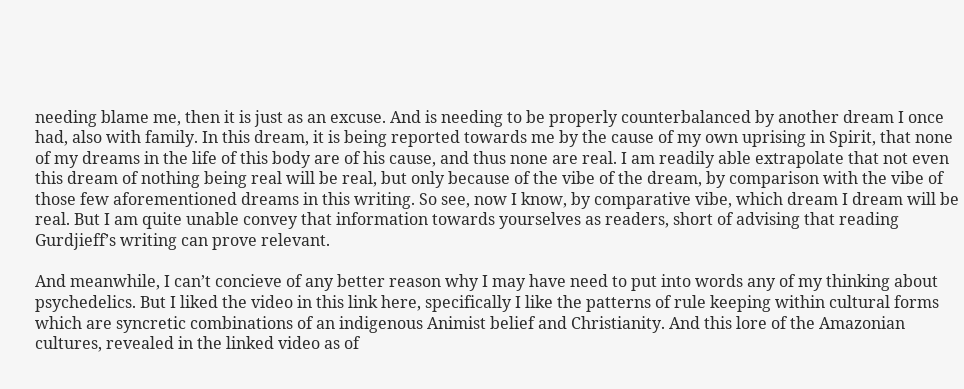needing blame me, then it is just as an excuse. And is needing to be properly counterbalanced by another dream I once had, also with family. In this dream, it is being reported towards me by the cause of my own uprising in Spirit, that none of my dreams in the life of this body are of his cause, and thus none are real. I am readily able extrapolate that not even this dream of nothing being real will be real, but only because of the vibe of the dream, by comparison with the vibe of those few aforementioned dreams in this writing. So see, now I know, by comparative vibe, which dream I dream will be real. But I am quite unable convey that information towards yourselves as readers, short of advising that reading Gurdjieff’s writing can prove relevant.

And meanwhile, I can’t concieve of any better reason why I may have need to put into words any of my thinking about psychedelics. But I liked the video in this link here, specifically I like the patterns of rule keeping within cultural forms which are syncretic combinations of an indigenous Animist belief and Christianity. And this lore of the Amazonian cultures, revealed in the linked video as of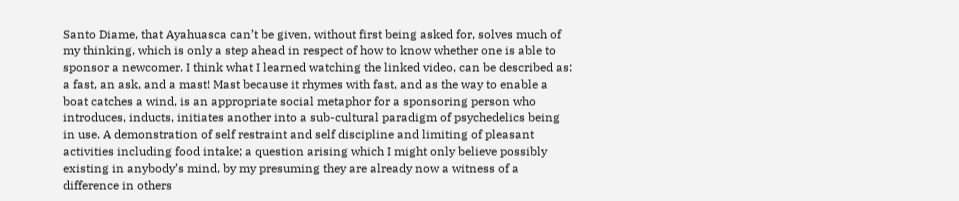Santo Diame, that Ayahuasca can’t be given, without first being asked for, solves much of my thinking, which is only a step ahead in respect of how to know whether one is able to sponsor a newcomer. I think what I learned watching the linked video, can be described as: a fast, an ask, and a mast! Mast because it rhymes with fast, and as the way to enable a boat catches a wind, is an appropriate social metaphor for a sponsoring person who introduces, inducts, initiates another into a sub-cultural paradigm of psychedelics being in use. A demonstration of self restraint and self discipline and limiting of pleasant activities including food intake; a question arising which I might only believe possibly existing in anybody’s mind, by my presuming they are already now a witness of a difference in others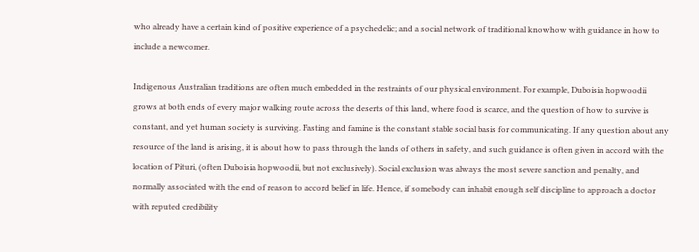who already have a certain kind of positive experience of a psychedelic; and a social network of traditional knowhow with guidance in how to include a newcomer.

Indigenous Australian traditions are often much embedded in the restraints of our physical environment. For example, Duboisia hopwoodii grows at both ends of every major walking route across the deserts of this land, where food is scarce, and the question of how to survive is constant, and yet human society is surviving. Fasting and famine is the constant stable social basis for communicating. If any question about any resource of the land is arising, it is about how to pass through the lands of others in safety, and such guidance is often given in accord with the location of Pituri, (often Duboisia hopwoodii, but not exclusively). Social exclusion was always the most severe sanction and penalty, and normally associated with the end of reason to accord belief in life. Hence, if somebody can inhabit enough self discipline to approach a doctor with reputed credibility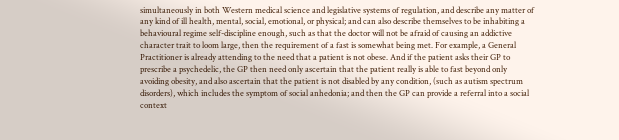simultaneously in both Western medical science and legislative systems of regulation, and describe any matter of any kind of ill health, mental, social, emotional, or physical; and can also describe themselves to be inhabiting a behavioural regime self-discipline enough, such as that the doctor will not be afraid of causing an addictive character trait to loom large, then the requirement of a fast is somewhat being met. For example, a General Practitioner is already attending to the need that a patient is not obese. And if the patient asks their GP to prescribe a psychedelic, the GP then need only ascertain that the patient really is able to fast beyond only avoiding obesity, and also ascertain that the patient is not disabled by any condition, (such as autism spectrum disorders), which includes the symptom of social anhedonia; and then the GP can provide a referral into a social context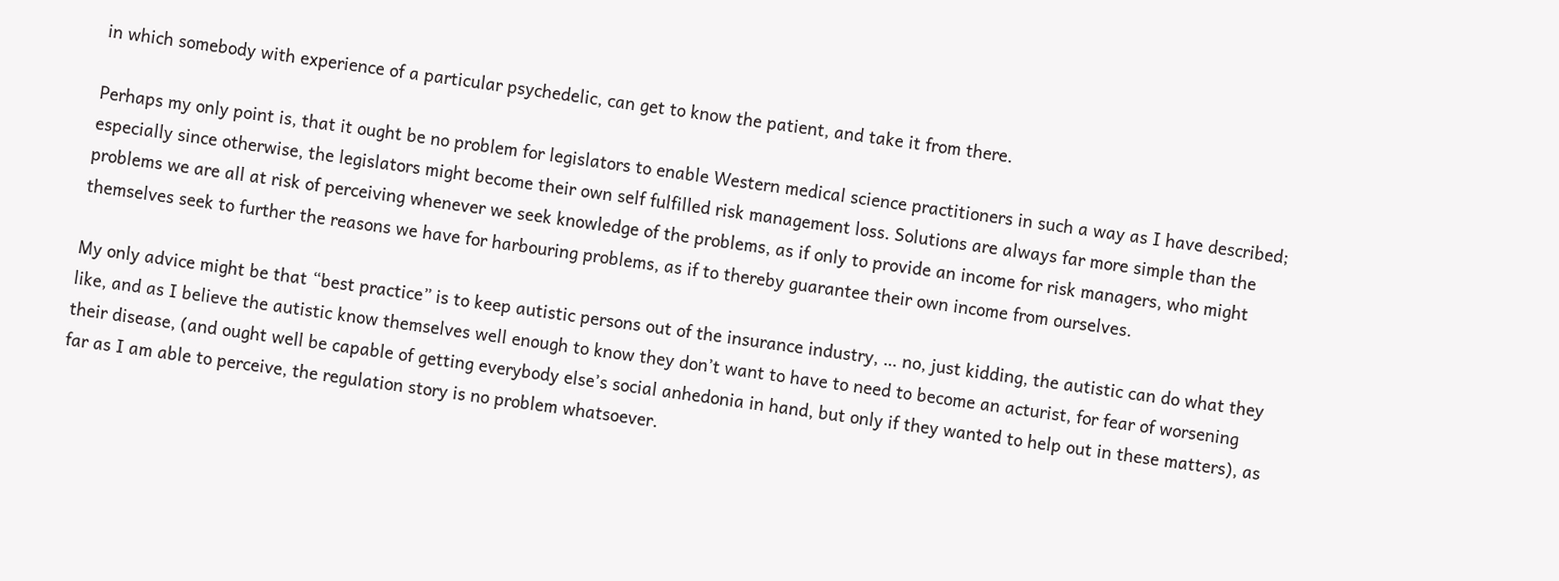in which somebody with experience of a particular psychedelic, can get to know the patient, and take it from there.

Perhaps my only point is, that it ought be no problem for legislators to enable Western medical science practitioners in such a way as I have described; especially since otherwise, the legislators might become their own self fulfilled risk management loss. Solutions are always far more simple than the problems we are all at risk of perceiving whenever we seek knowledge of the problems, as if only to provide an income for risk managers, who might themselves seek to further the reasons we have for harbouring problems, as if to thereby guarantee their own income from ourselves.

My only advice might be that “best practice” is to keep autistic persons out of the insurance industry, … no, just kidding, the autistic can do what they like, and as I believe the autistic know themselves well enough to know they don’t want to have to need to become an acturist, for fear of worsening their disease, (and ought well be capable of getting everybody else’s social anhedonia in hand, but only if they wanted to help out in these matters), as far as I am able to perceive, the regulation story is no problem whatsoever.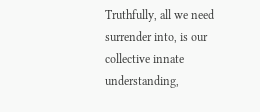Truthfully, all we need surrender into, is our collective innate understanding,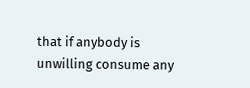that if anybody is unwilling consume any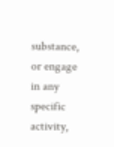substance, or engage in any specific activity,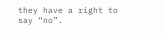they have a right to say “no”.